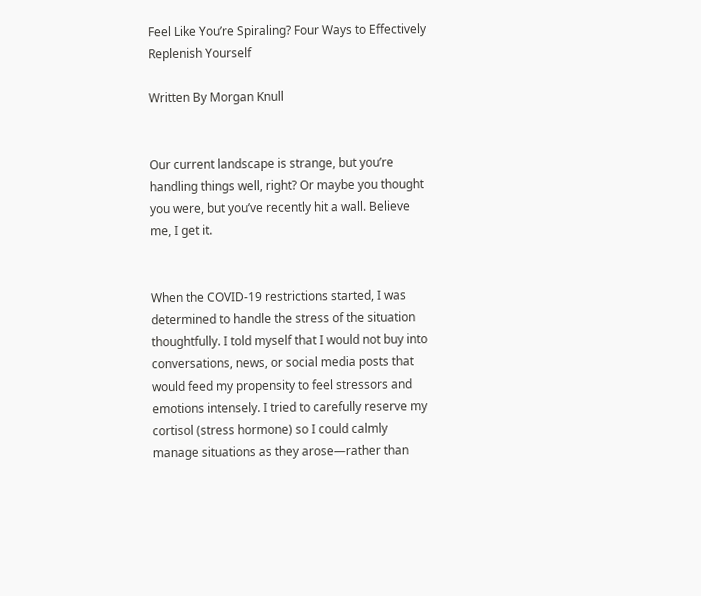Feel Like You’re Spiraling? Four Ways to Effectively Replenish Yourself

Written By Morgan Knull


Our current landscape is strange, but you’re handling things well, right? Or maybe you thought you were, but you’ve recently hit a wall. Believe me, I get it.


When the COVID-19 restrictions started, I was determined to handle the stress of the situation thoughtfully. I told myself that I would not buy into conversations, news, or social media posts that would feed my propensity to feel stressors and emotions intensely. I tried to carefully reserve my cortisol (stress hormone) so I could calmly manage situations as they arose—rather than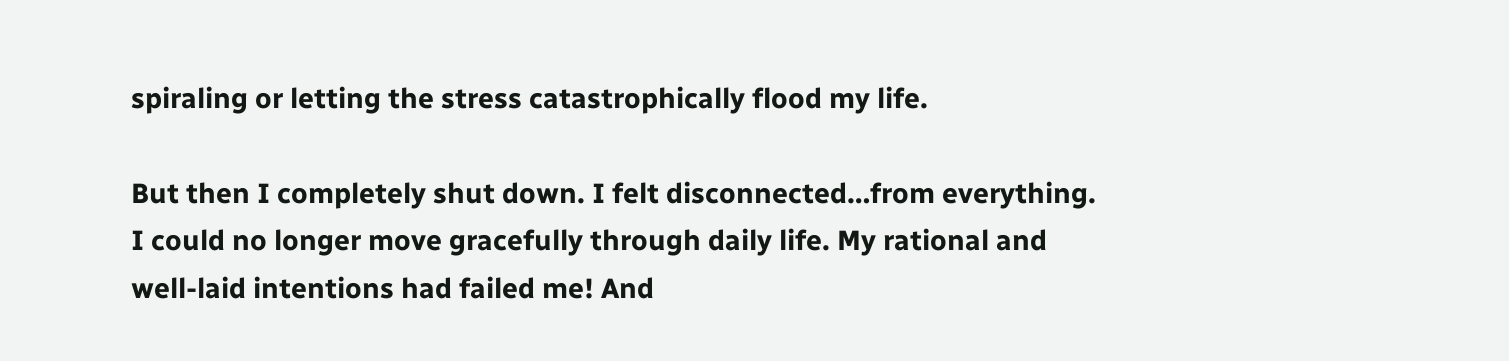spiraling or letting the stress catastrophically flood my life.

But then I completely shut down. I felt disconnected…from everything. I could no longer move gracefully through daily life. My rational and well-laid intentions had failed me! And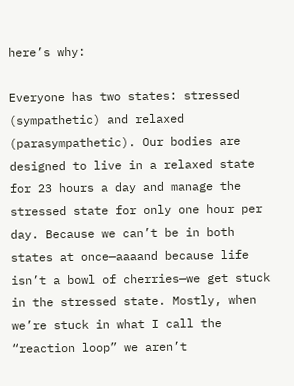here’s why:

Everyone has two states: stressed (sympathetic) and relaxed (parasympathetic). Our bodies are designed to live in a relaxed state for 23 hours a day and manage the stressed state for only one hour per day. Because we can’t be in both states at once—aaaand because life isn’t a bowl of cherries—we get stuck in the stressed state. Mostly, when we’re stuck in what I call the “reaction loop” we aren’t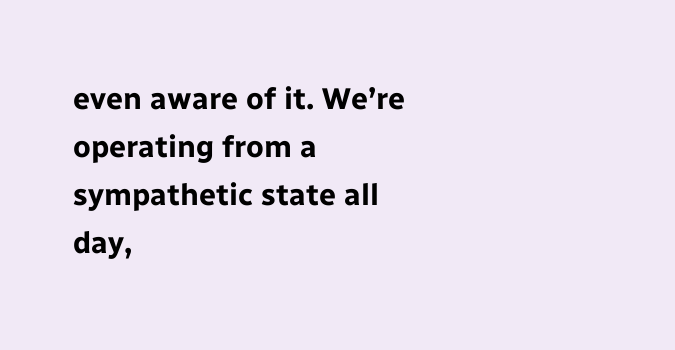even aware of it. We’re operating from a sympathetic state all day,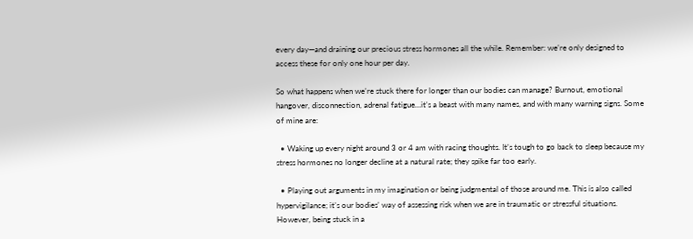every day—and draining our precious stress hormones all the while. Remember: we’re only designed to access these for only one hour per day.

So what happens when we’re stuck there for longer than our bodies can manage? Burnout, emotional hangover, disconnection, adrenal fatigue…it’s a beast with many names, and with many warning signs. Some of mine are:

  • Waking up every night around 3 or 4 am with racing thoughts. It’s tough to go back to sleep because my stress hormones no longer decline at a natural rate; they spike far too early.

  • Playing out arguments in my imagination or being judgmental of those around me. This is also called hypervigilance; it’s our bodies’ way of assessing risk when we are in traumatic or stressful situations. However, being stuck in a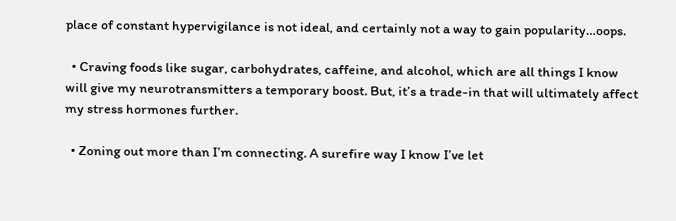place of constant hypervigilance is not ideal, and certainly not a way to gain popularity…oops.

  • Craving foods like sugar, carbohydrates, caffeine, and alcohol, which are all things I know will give my neurotransmitters a temporary boost. But, it’s a trade-in that will ultimately affect my stress hormones further.

  • Zoning out more than I’m connecting. A surefire way I know I’ve let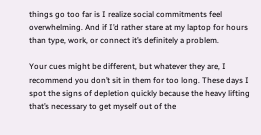things go too far is I realize social commitments feel overwhelming. And if I’d rather stare at my laptop for hours than type, work, or connect it’s definitely a problem.

Your cues might be different, but whatever they are, I recommend you don’t sit in them for too long. These days I spot the signs of depletion quickly because the heavy lifting that’s necessary to get myself out of the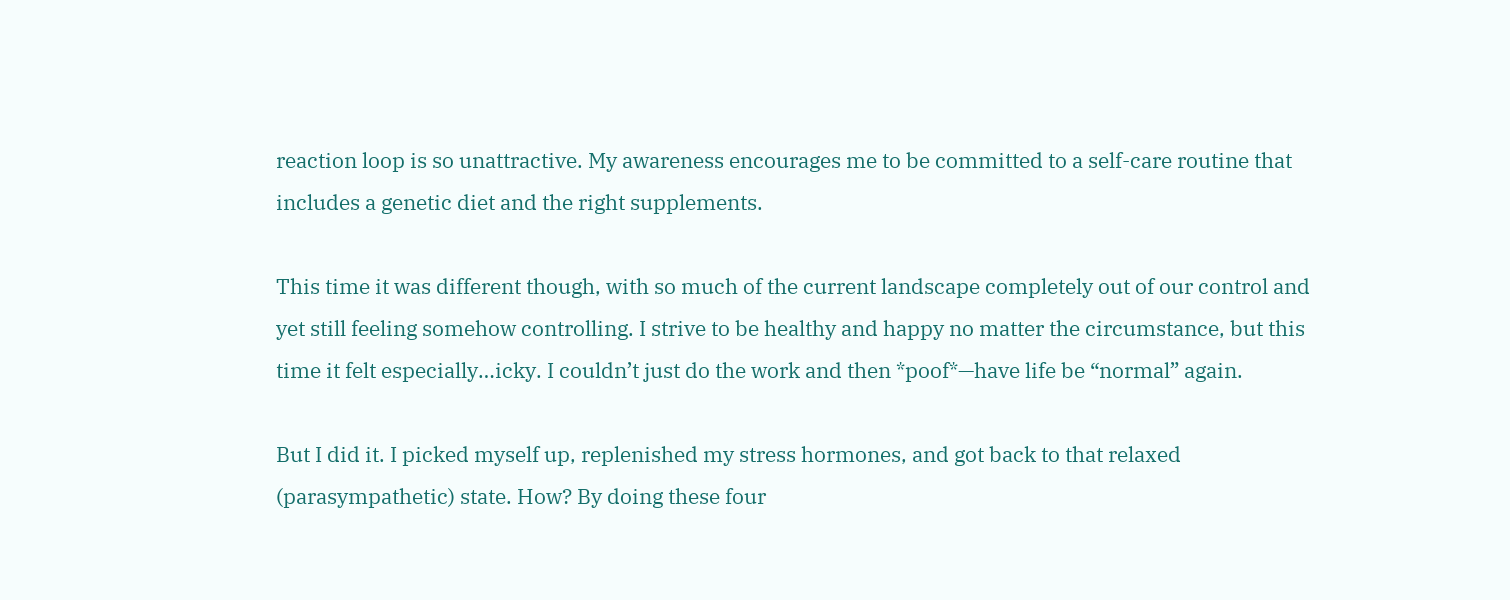reaction loop is so unattractive. My awareness encourages me to be committed to a self-care routine that includes a genetic diet and the right supplements.

This time it was different though, with so much of the current landscape completely out of our control and yet still feeling somehow controlling. I strive to be healthy and happy no matter the circumstance, but this time it felt especially…icky. I couldn’t just do the work and then *poof*—have life be “normal” again.

But I did it. I picked myself up, replenished my stress hormones, and got back to that relaxed (parasympathetic) state. How? By doing these four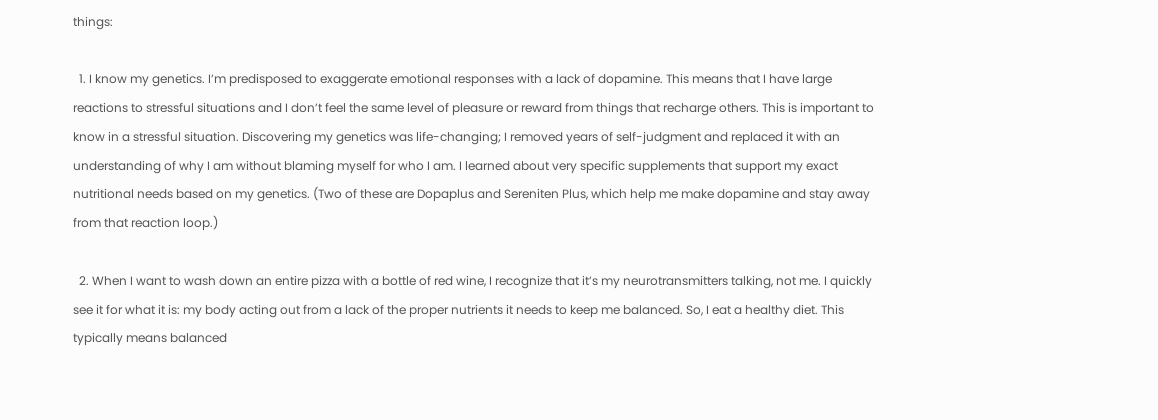things:

  1. I know my genetics. I’m predisposed to exaggerate emotional responses with a lack of dopamine. This means that I have large reactions to stressful situations and I don’t feel the same level of pleasure or reward from things that recharge others. This is important to know in a stressful situation. Discovering my genetics was life-changing; I removed years of self-judgment and replaced it with an understanding of why I am without blaming myself for who I am. I learned about very specific supplements that support my exact nutritional needs based on my genetics. (Two of these are Dopaplus and Sereniten Plus, which help me make dopamine and stay away from that reaction loop.)

  2. When I want to wash down an entire pizza with a bottle of red wine, I recognize that it’s my neurotransmitters talking, not me. I quickly see it for what it is: my body acting out from a lack of the proper nutrients it needs to keep me balanced. So, I eat a healthy diet. This typically means balanced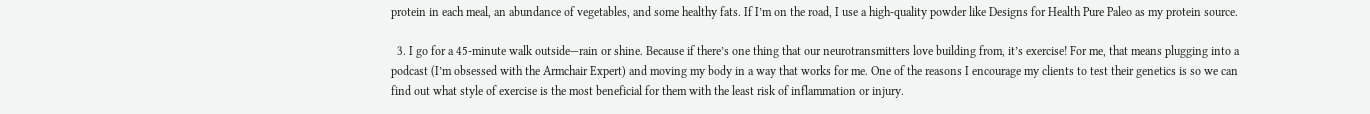protein in each meal, an abundance of vegetables, and some healthy fats. If I’m on the road, I use a high-quality powder like Designs for Health Pure Paleo as my protein source.

  3. I go for a 45-minute walk outside—rain or shine. Because if there’s one thing that our neurotransmitters love building from, it’s exercise! For me, that means plugging into a podcast (I’m obsessed with the Armchair Expert) and moving my body in a way that works for me. One of the reasons I encourage my clients to test their genetics is so we can find out what style of exercise is the most beneficial for them with the least risk of inflammation or injury.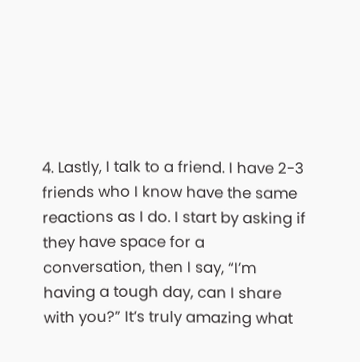4. Lastly, I talk to a friend. I have 2-3 friends who I know have the same reactions as I do. I start by asking if they have space for a conversation, then I say, “I’m having a tough day, can I share with you?” It’s truly amazing what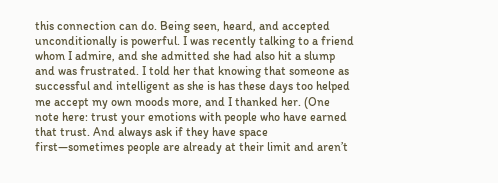this connection can do. Being seen, heard, and accepted unconditionally is powerful. I was recently talking to a friend whom I admire, and she admitted she had also hit a slump and was frustrated. I told her that knowing that someone as successful and intelligent as she is has these days too helped me accept my own moods more, and I thanked her. (One note here: trust your emotions with people who have earned that trust. And always ask if they have space first—sometimes people are already at their limit and aren’t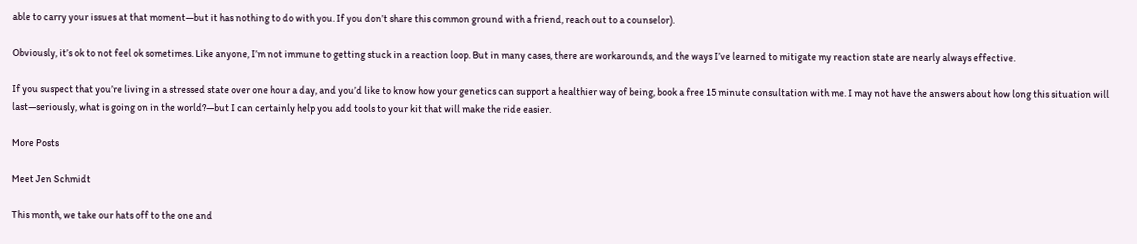able to carry your issues at that moment—but it has nothing to do with you. If you don’t share this common ground with a friend, reach out to a counselor).

Obviously, it’s ok to not feel ok sometimes. Like anyone, I’m not immune to getting stuck in a reaction loop. But in many cases, there are workarounds, and the ways I’ve learned to mitigate my reaction state are nearly always effective.

If you suspect that you’re living in a stressed state over one hour a day, and you’d like to know how your genetics can support a healthier way of being, book a free 15 minute consultation with me. I may not have the answers about how long this situation will last—seriously, what is going on in the world?—but I can certainly help you add tools to your kit that will make the ride easier.

More Posts

Meet Jen Schmidt

This month, we take our hats off to the one and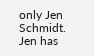only Jen Schmidt. Jen has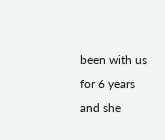been with us for 6 years and she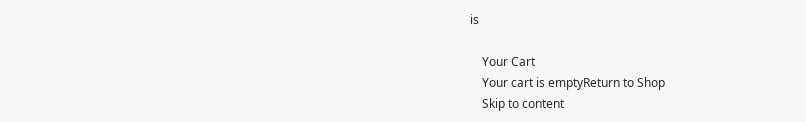is

    Your Cart
    Your cart is emptyReturn to Shop
    Skip to content